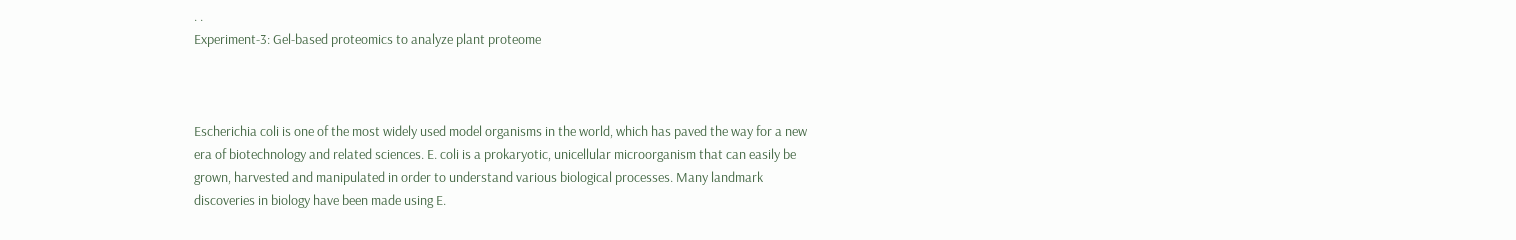. .
Experiment-3: Gel-based proteomics to analyze plant proteome



Escherichia coli is one of the most widely used model organisms in the world, which has paved the way for a new era of biotechnology and related sciences. E. coli is a prokaryotic, unicellular microorganism that can easily be grown, harvested and manipulated in order to understand various biological processes. Many landmark discoveries in biology have been made using E.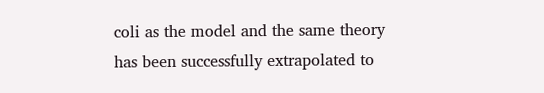coli as the model and the same theory has been successfully extrapolated to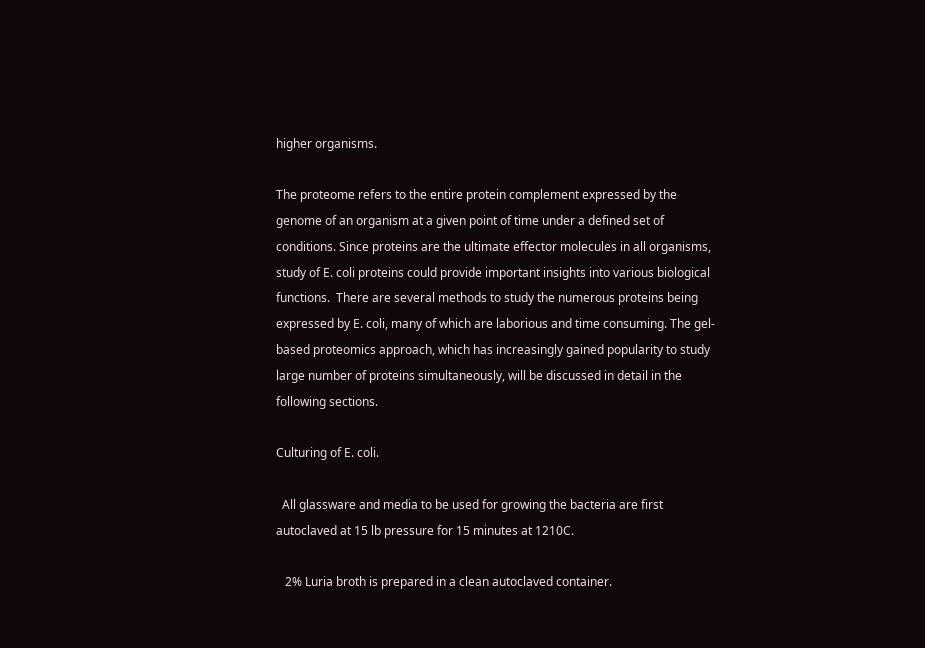higher organisms.

The proteome refers to the entire protein complement expressed by the genome of an organism at a given point of time under a defined set of conditions. Since proteins are the ultimate effector molecules in all organisms, study of E. coli proteins could provide important insights into various biological functions.  There are several methods to study the numerous proteins being expressed by E. coli, many of which are laborious and time consuming. The gel-based proteomics approach, which has increasingly gained popularity to study large number of proteins simultaneously, will be discussed in detail in the following sections.

Culturing of E. coli.

  All glassware and media to be used for growing the bacteria are first autoclaved at 15 lb pressure for 15 minutes at 1210C.

   2% Luria broth is prepared in a clean autoclaved container.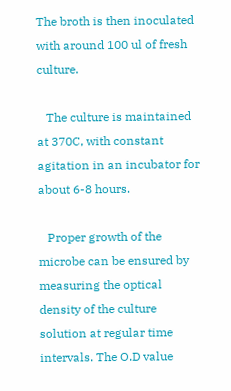The broth is then inoculated with around 100 ul of fresh culture.

   The culture is maintained at 370C, with constant agitation in an incubator for about 6-8 hours.

   Proper growth of the microbe can be ensured by measuring the optical density of the culture solution at regular time intervals. The O.D value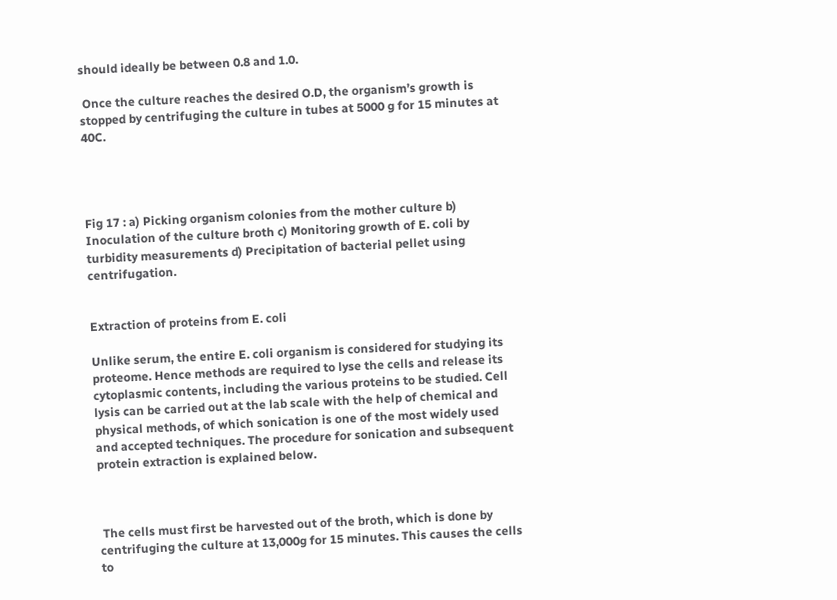should ideally be between 0.8 and 1.0.

 Once the culture reaches the desired O.D, the organism’s growth is stopped by centrifuging the culture in tubes at 5000 g for 15 minutes at 40C.




Fig 17 : a) Picking organism colonies from the mother culture b) Inoculation of the culture broth c) Monitoring growth of E. coli by turbidity measurements d) Precipitation of bacterial pellet using centrifugation.


Extraction of proteins from E. coli

Unlike serum, the entire E. coli organism is considered for studying its proteome. Hence methods are required to lyse the cells and release its cytoplasmic contents, including the various proteins to be studied. Cell lysis can be carried out at the lab scale with the help of chemical and physical methods, of which sonication is one of the most widely used and accepted techniques. The procedure for sonication and subsequent protein extraction is explained below.



 The cells must first be harvested out of the broth, which is done by centrifuging the culture at 13,000g for 15 minutes. This causes the cells to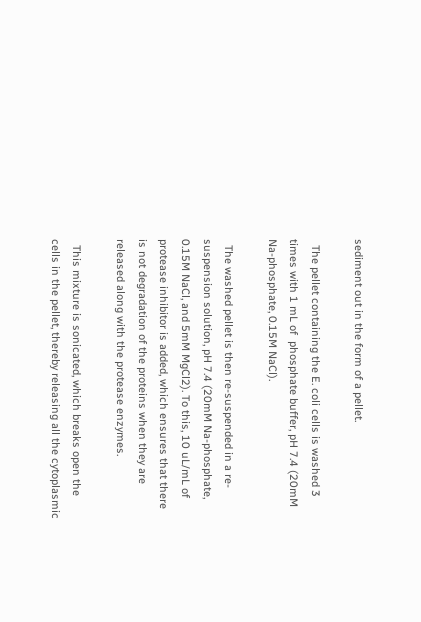sediment out in the form of a pellet.

  The pellet containing the E. coli cells is washed 3 times with 1 mL of  phosphate buffer, pH 7.4 (20mM Na-phosphate, 0.15M NaCl).

  The washed pellet is then re-suspended in a re-suspension solution, pH 7.4 (20mM Na-phosphate, 0.15M NaCl, and 5mM MgCl2). To this, 10 uL/mL of protease inhibitor is added, which ensures that there is not degradation of the proteins when they are released along with the protease enzymes.

  This mixture is sonicated, which breaks open the cells in the pellet, thereby releasing all the cytoplasmic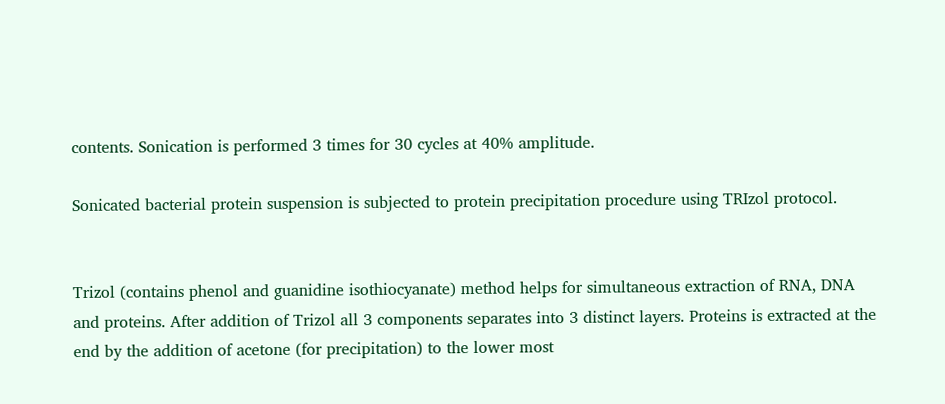contents. Sonication is performed 3 times for 30 cycles at 40% amplitude.

Sonicated bacterial protein suspension is subjected to protein precipitation procedure using TRIzol protocol.


Trizol (contains phenol and guanidine isothiocyanate) method helps for simultaneous extraction of RNA, DNA and proteins. After addition of Trizol all 3 components separates into 3 distinct layers. Proteins is extracted at the end by the addition of acetone (for precipitation) to the lower most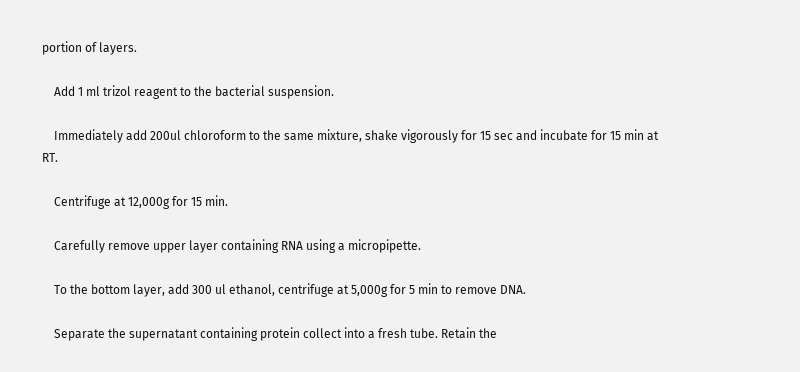portion of layers.

    Add 1 ml trizol reagent to the bacterial suspension.

    Immediately add 200ul chloroform to the same mixture, shake vigorously for 15 sec and incubate for 15 min at RT.

    Centrifuge at 12,000g for 15 min.

    Carefully remove upper layer containing RNA using a micropipette.

    To the bottom layer, add 300 ul ethanol, centrifuge at 5,000g for 5 min to remove DNA.

    Separate the supernatant containing protein collect into a fresh tube. Retain the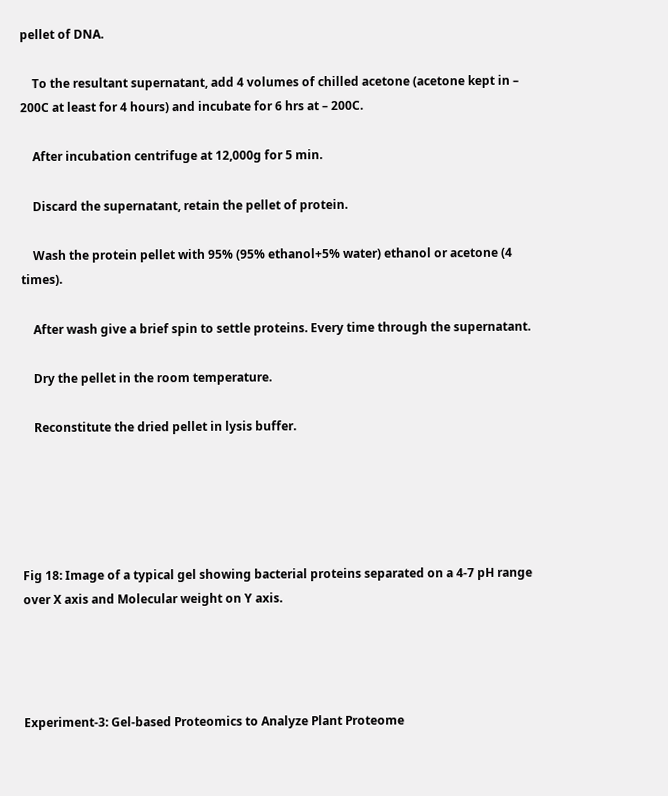pellet of DNA.

    To the resultant supernatant, add 4 volumes of chilled acetone (acetone kept in – 200C at least for 4 hours) and incubate for 6 hrs at – 200C.

    After incubation centrifuge at 12,000g for 5 min.

    Discard the supernatant, retain the pellet of protein.

    Wash the protein pellet with 95% (95% ethanol+5% water) ethanol or acetone (4 times).

    After wash give a brief spin to settle proteins. Every time through the supernatant.

    Dry the pellet in the room temperature.

    Reconstitute the dried pellet in lysis buffer.





Fig 18: Image of a typical gel showing bacterial proteins separated on a 4-7 pH range over X axis and Molecular weight on Y axis.




Experiment-3: Gel-based Proteomics to Analyze Plant Proteome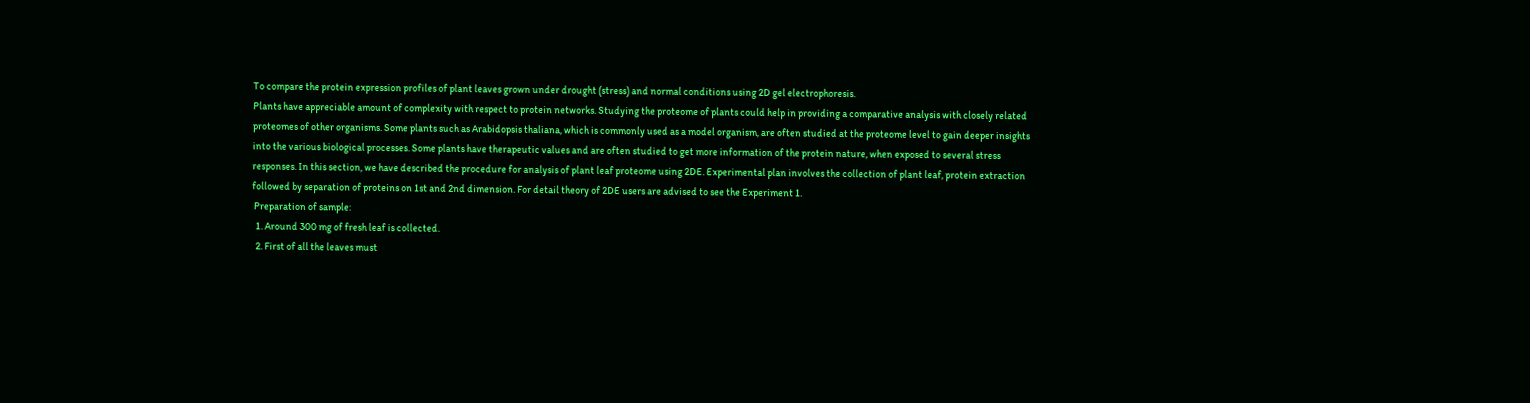To compare the protein expression profiles of plant leaves grown under drought (stress) and normal conditions using 2D gel electrophoresis.
Plants have appreciable amount of complexity with respect to protein networks. Studying the proteome of plants could help in providing a comparative analysis with closely related proteomes of other organisms. Some plants such as Arabidopsis thaliana, which is commonly used as a model organism, are often studied at the proteome level to gain deeper insights into the various biological processes. Some plants have therapeutic values and are often studied to get more information of the protein nature, when exposed to several stress responses. In this section, we have described the procedure for analysis of plant leaf proteome using 2DE. Experimental plan involves the collection of plant leaf, protein extraction followed by separation of proteins on 1st and 2nd dimension. For detail theory of 2DE users are advised to see the Experiment 1.
 Preparation of sample:
  1. Around 300 mg of fresh leaf is collected.
  2. First of all the leaves must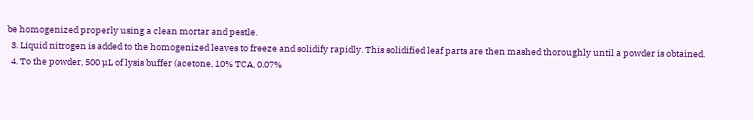be homogenized properly using a clean mortar and pestle.
  3. Liquid nitrogen is added to the homogenized leaves to freeze and solidify rapidly. This solidified leaf parts are then mashed thoroughly until a powder is obtained.
  4. To the powder, 500 µL of lysis buffer (acetone, 10% TCA, 0.07%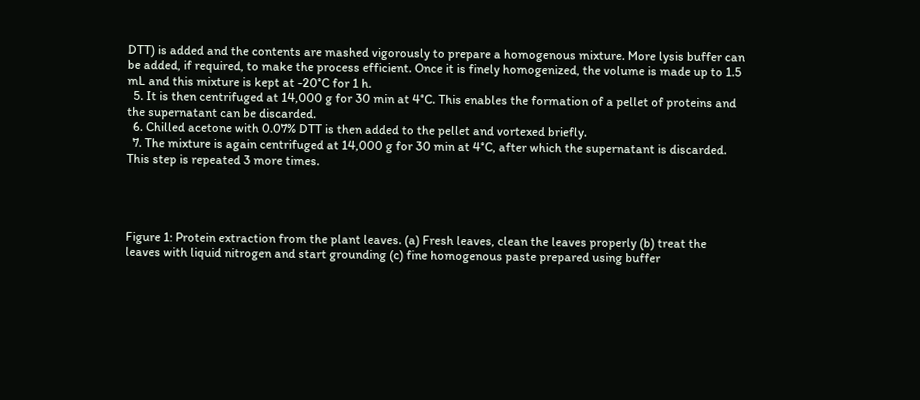DTT) is added and the contents are mashed vigorously to prepare a homogenous mixture. More lysis buffer can be added, if required, to make the process efficient. Once it is finely homogenized, the volume is made up to 1.5 mL and this mixture is kept at -20°C for 1 h.
  5. It is then centrifuged at 14,000 g for 30 min at 4°C. This enables the formation of a pellet of proteins and the supernatant can be discarded.
  6. Chilled acetone with 0.07% DTT is then added to the pellet and vortexed briefly.
  7. The mixture is again centrifuged at 14,000 g for 30 min at 4°C, after which the supernatant is discarded. This step is repeated 3 more times.




Figure 1: Protein extraction from the plant leaves. (a) Fresh leaves, clean the leaves properly (b) treat the leaves with liquid nitrogen and start grounding (c) fine homogenous paste prepared using buffer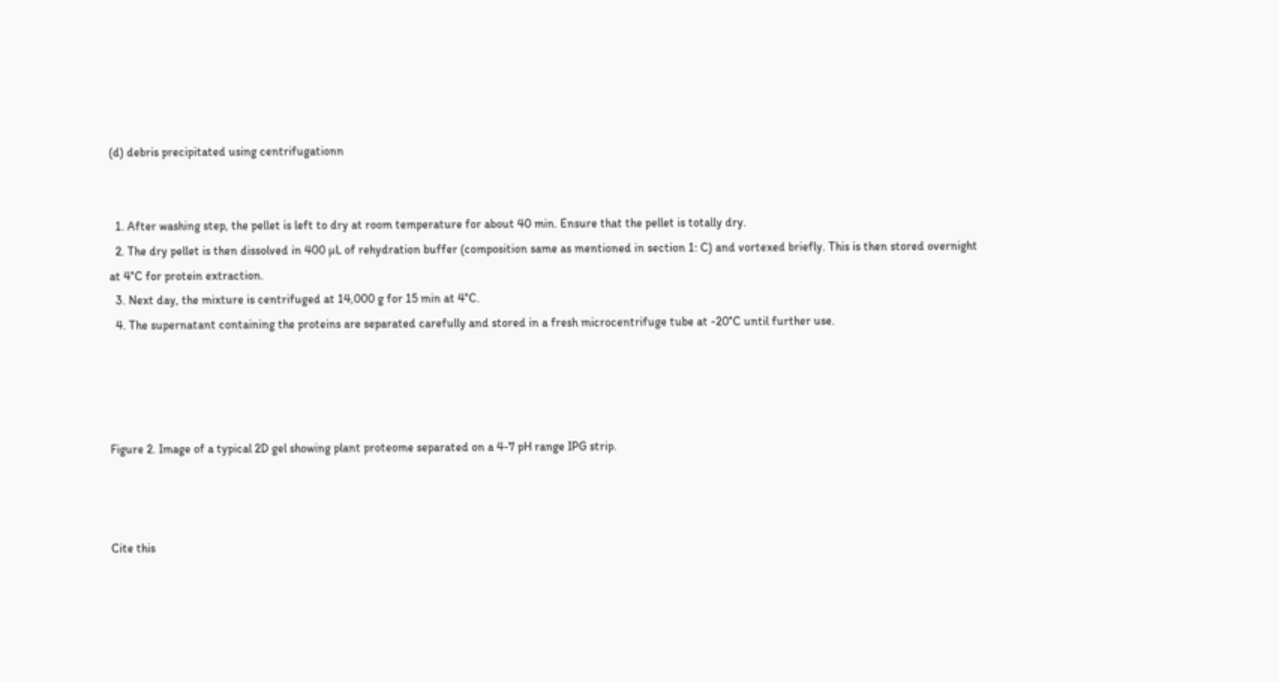(d) debris precipitated using centrifugationn


  1. After washing step, the pellet is left to dry at room temperature for about 40 min. Ensure that the pellet is totally dry.
  2. The dry pellet is then dissolved in 400 µL of rehydration buffer (composition same as mentioned in section 1: C) and vortexed briefly. This is then stored overnight at 4°C for protein extraction.
  3. Next day, the mixture is centrifuged at 14,000 g for 15 min at 4°C.
  4. The supernatant containing the proteins are separated carefully and stored in a fresh microcentrifuge tube at -20°C until further use.




Figure 2. Image of a typical 2D gel showing plant proteome separated on a 4-7 pH range IPG strip.



Cite this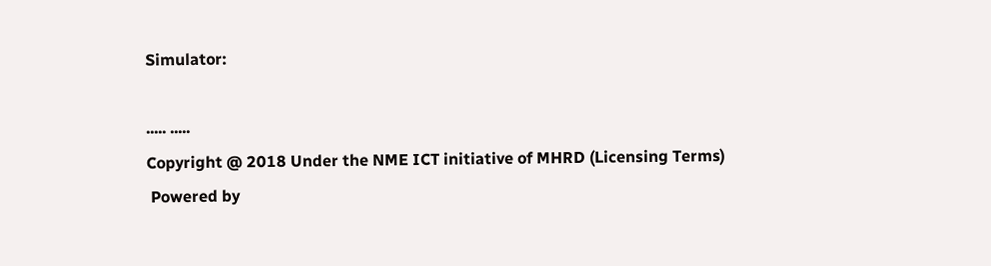Simulator:

..... .....
Copyright @ 2018 Under the NME ICT initiative of MHRD (Licensing Terms)
 Powered by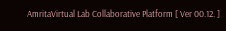AmritaVirtual Lab Collaborative Platform [ Ver 00.12. ]